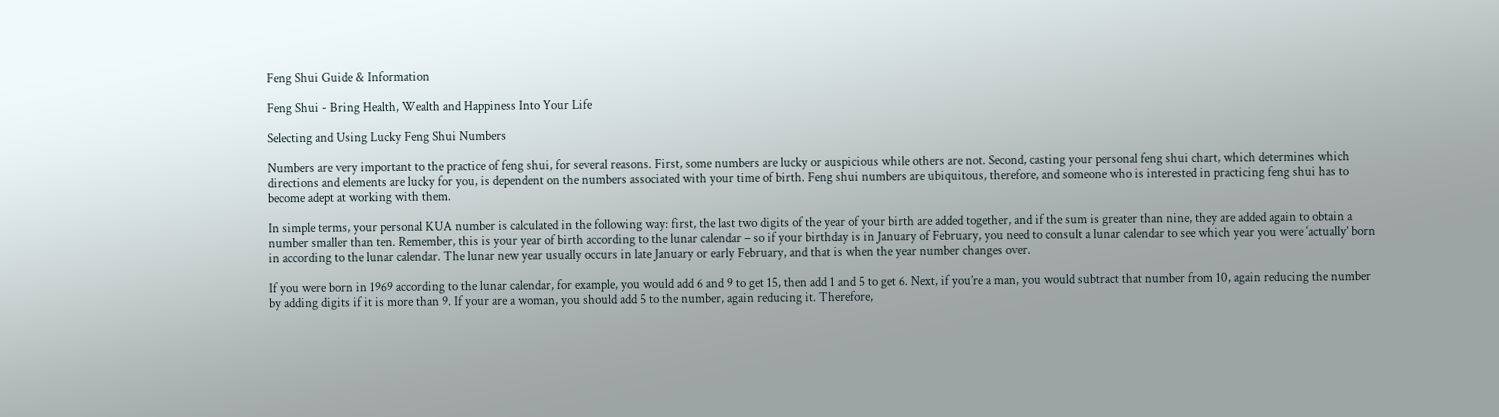Feng Shui Guide & Information

Feng Shui - Bring Health, Wealth and Happiness Into Your Life

Selecting and Using Lucky Feng Shui Numbers

Numbers are very important to the practice of feng shui, for several reasons. First, some numbers are lucky or auspicious while others are not. Second, casting your personal feng shui chart, which determines which directions and elements are lucky for you, is dependent on the numbers associated with your time of birth. Feng shui numbers are ubiquitous, therefore, and someone who is interested in practicing feng shui has to become adept at working with them.

In simple terms, your personal KUA number is calculated in the following way: first, the last two digits of the year of your birth are added together, and if the sum is greater than nine, they are added again to obtain a number smaller than ten. Remember, this is your year of birth according to the lunar calendar – so if your birthday is in January of February, you need to consult a lunar calendar to see which year you were ‘actually’ born in according to the lunar calendar. The lunar new year usually occurs in late January or early February, and that is when the year number changes over.

If you were born in 1969 according to the lunar calendar, for example, you would add 6 and 9 to get 15, then add 1 and 5 to get 6. Next, if you’re a man, you would subtract that number from 10, again reducing the number by adding digits if it is more than 9. If your are a woman, you should add 5 to the number, again reducing it. Therefore,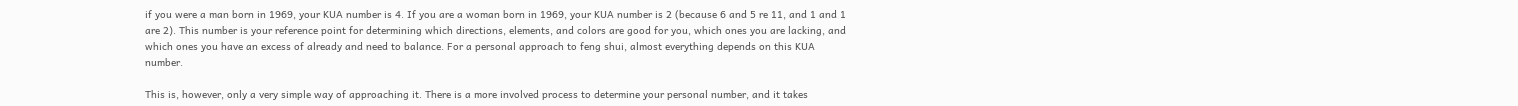if you were a man born in 1969, your KUA number is 4. If you are a woman born in 1969, your KUA number is 2 (because 6 and 5 re 11, and 1 and 1 are 2). This number is your reference point for determining which directions, elements, and colors are good for you, which ones you are lacking, and which ones you have an excess of already and need to balance. For a personal approach to feng shui, almost everything depends on this KUA number.

This is, however, only a very simple way of approaching it. There is a more involved process to determine your personal number, and it takes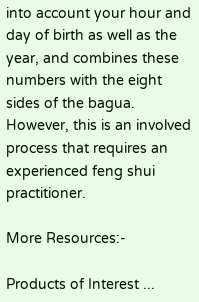into account your hour and day of birth as well as the year, and combines these numbers with the eight sides of the bagua. However, this is an involved process that requires an experienced feng shui practitioner.

More Resources:-

Products of Interest ...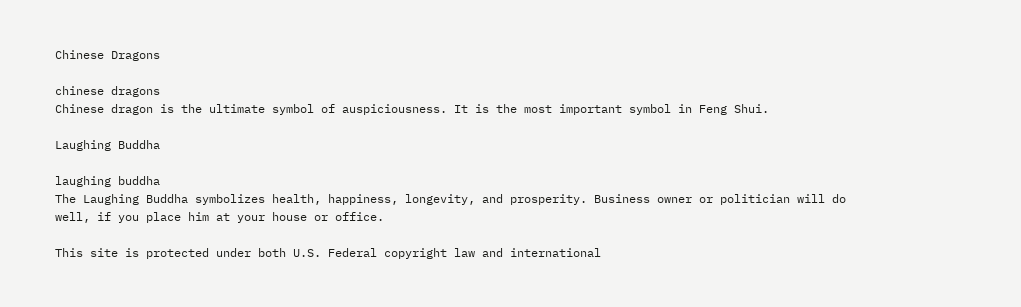Chinese Dragons

chinese dragons
Chinese dragon is the ultimate symbol of auspiciousness. It is the most important symbol in Feng Shui.

Laughing Buddha

laughing buddha
The Laughing Buddha symbolizes health, happiness, longevity, and prosperity. Business owner or politician will do well, if you place him at your house or office.

This site is protected under both U.S. Federal copyright law and international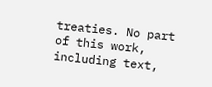treaties. No part of this work, including text,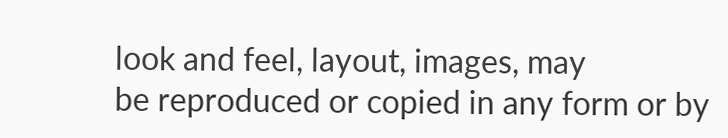look and feel, layout, images, may
be reproduced or copied in any form or by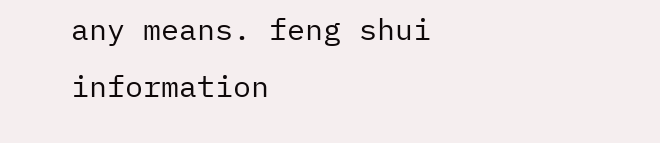any means. feng shui information